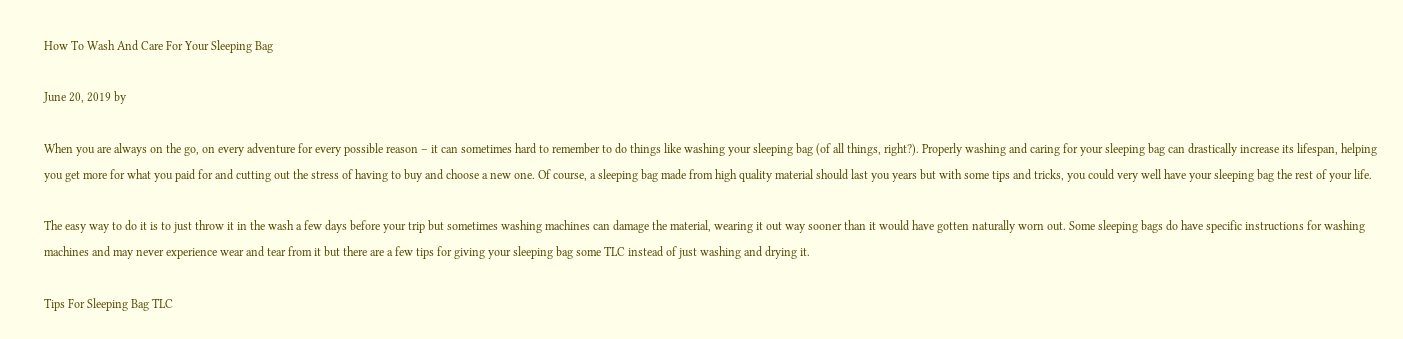How To Wash And Care For Your Sleeping Bag

June 20, 2019 by

When you are always on the go, on every adventure for every possible reason – it can sometimes hard to remember to do things like washing your sleeping bag (of all things, right?). Properly washing and caring for your sleeping bag can drastically increase its lifespan, helping you get more for what you paid for and cutting out the stress of having to buy and choose a new one. Of course, a sleeping bag made from high quality material should last you years but with some tips and tricks, you could very well have your sleeping bag the rest of your life.

The easy way to do it is to just throw it in the wash a few days before your trip but sometimes washing machines can damage the material, wearing it out way sooner than it would have gotten naturally worn out. Some sleeping bags do have specific instructions for washing machines and may never experience wear and tear from it but there are a few tips for giving your sleeping bag some TLC instead of just washing and drying it.

Tips For Sleeping Bag TLC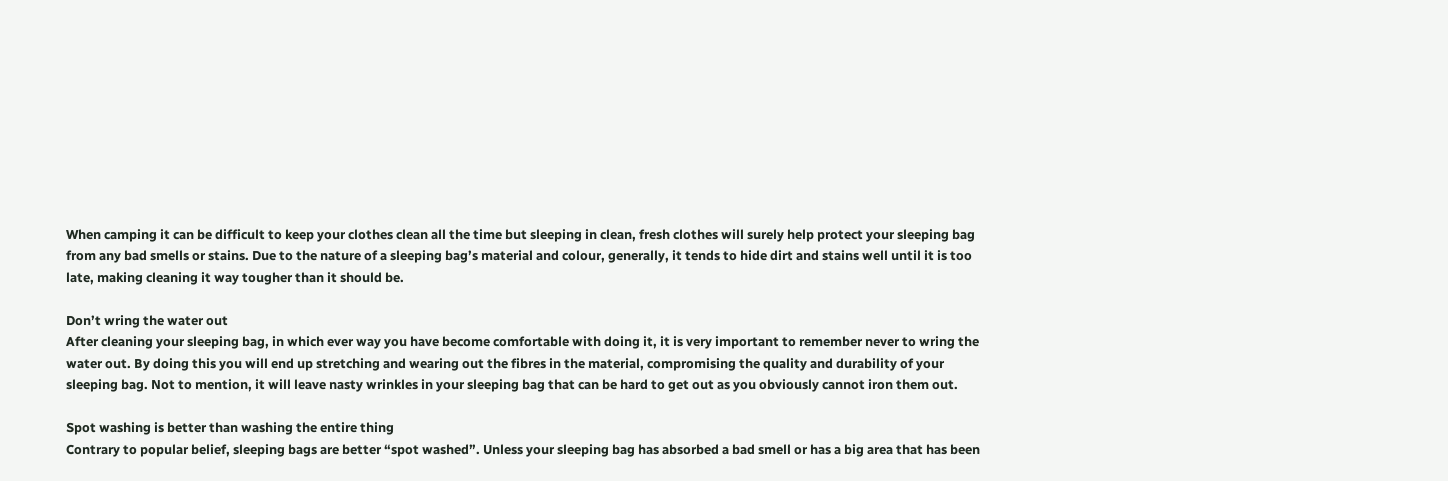When camping it can be difficult to keep your clothes clean all the time but sleeping in clean, fresh clothes will surely help protect your sleeping bag from any bad smells or stains. Due to the nature of a sleeping bag’s material and colour, generally, it tends to hide dirt and stains well until it is too late, making cleaning it way tougher than it should be.

Don’t wring the water out
After cleaning your sleeping bag, in which ever way you have become comfortable with doing it, it is very important to remember never to wring the water out. By doing this you will end up stretching and wearing out the fibres in the material, compromising the quality and durability of your sleeping bag. Not to mention, it will leave nasty wrinkles in your sleeping bag that can be hard to get out as you obviously cannot iron them out.

Spot washing is better than washing the entire thing
Contrary to popular belief, sleeping bags are better “spot washed”. Unless your sleeping bag has absorbed a bad smell or has a big area that has been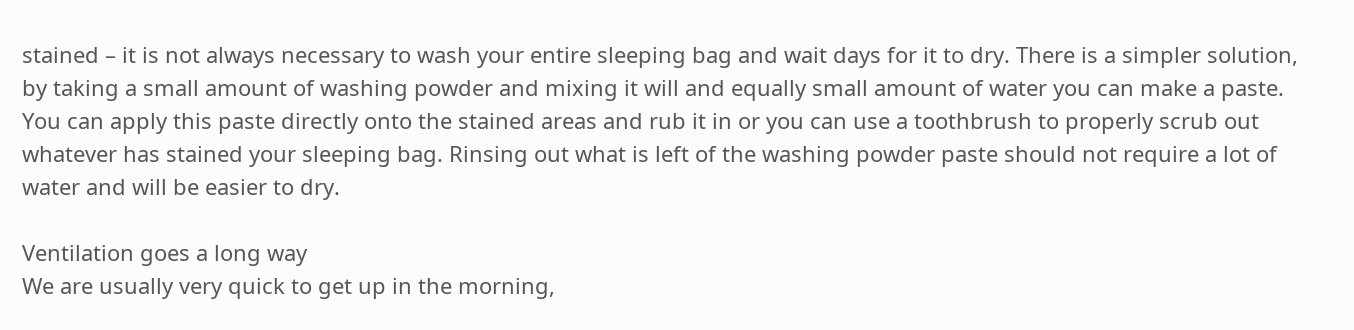stained – it is not always necessary to wash your entire sleeping bag and wait days for it to dry. There is a simpler solution, by taking a small amount of washing powder and mixing it will and equally small amount of water you can make a paste. You can apply this paste directly onto the stained areas and rub it in or you can use a toothbrush to properly scrub out whatever has stained your sleeping bag. Rinsing out what is left of the washing powder paste should not require a lot of water and will be easier to dry.

Ventilation goes a long way
We are usually very quick to get up in the morning,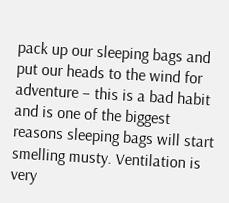pack up our sleeping bags and put our heads to the wind for adventure – this is a bad habit and is one of the biggest reasons sleeping bags will start smelling musty. Ventilation is very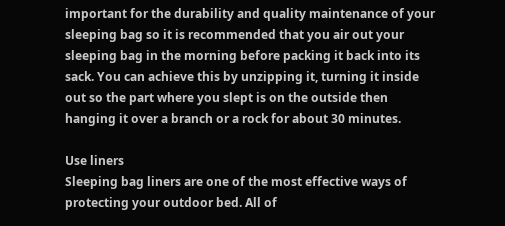important for the durability and quality maintenance of your sleeping bag so it is recommended that you air out your sleeping bag in the morning before packing it back into its sack. You can achieve this by unzipping it, turning it inside out so the part where you slept is on the outside then hanging it over a branch or a rock for about 30 minutes.

Use liners
Sleeping bag liners are one of the most effective ways of protecting your outdoor bed. All of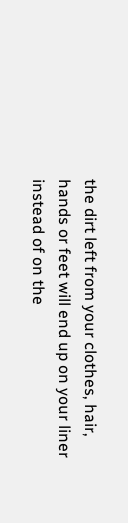the dirt left from your clothes, hair, hands or feet will end up on your liner instead of on the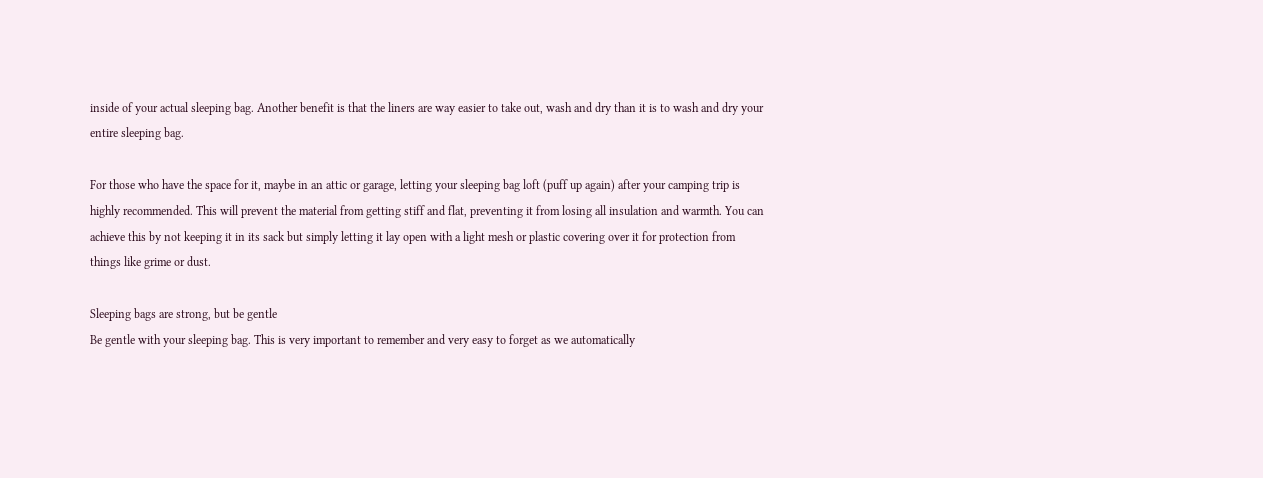inside of your actual sleeping bag. Another benefit is that the liners are way easier to take out, wash and dry than it is to wash and dry your entire sleeping bag.

For those who have the space for it, maybe in an attic or garage, letting your sleeping bag loft (puff up again) after your camping trip is highly recommended. This will prevent the material from getting stiff and flat, preventing it from losing all insulation and warmth. You can achieve this by not keeping it in its sack but simply letting it lay open with a light mesh or plastic covering over it for protection from things like grime or dust.

Sleeping bags are strong, but be gentle
Be gentle with your sleeping bag. This is very important to remember and very easy to forget as we automatically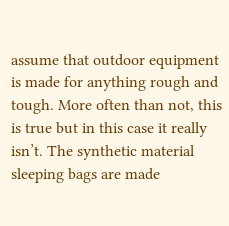assume that outdoor equipment is made for anything rough and tough. More often than not, this is true but in this case it really isn’t. The synthetic material sleeping bags are made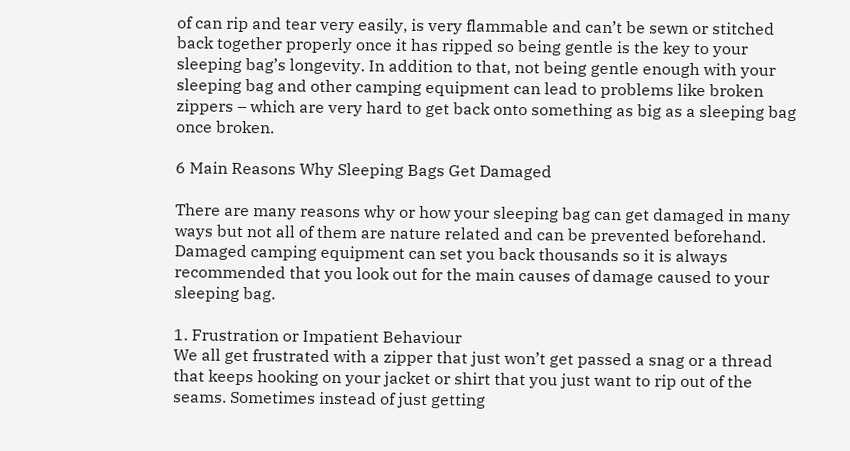of can rip and tear very easily, is very flammable and can’t be sewn or stitched back together properly once it has ripped so being gentle is the key to your sleeping bag’s longevity. In addition to that, not being gentle enough with your sleeping bag and other camping equipment can lead to problems like broken zippers – which are very hard to get back onto something as big as a sleeping bag once broken.

6 Main Reasons Why Sleeping Bags Get Damaged

There are many reasons why or how your sleeping bag can get damaged in many ways but not all of them are nature related and can be prevented beforehand. Damaged camping equipment can set you back thousands so it is always recommended that you look out for the main causes of damage caused to your sleeping bag.

1. Frustration or Impatient Behaviour
We all get frustrated with a zipper that just won’t get passed a snag or a thread that keeps hooking on your jacket or shirt that you just want to rip out of the seams. Sometimes instead of just getting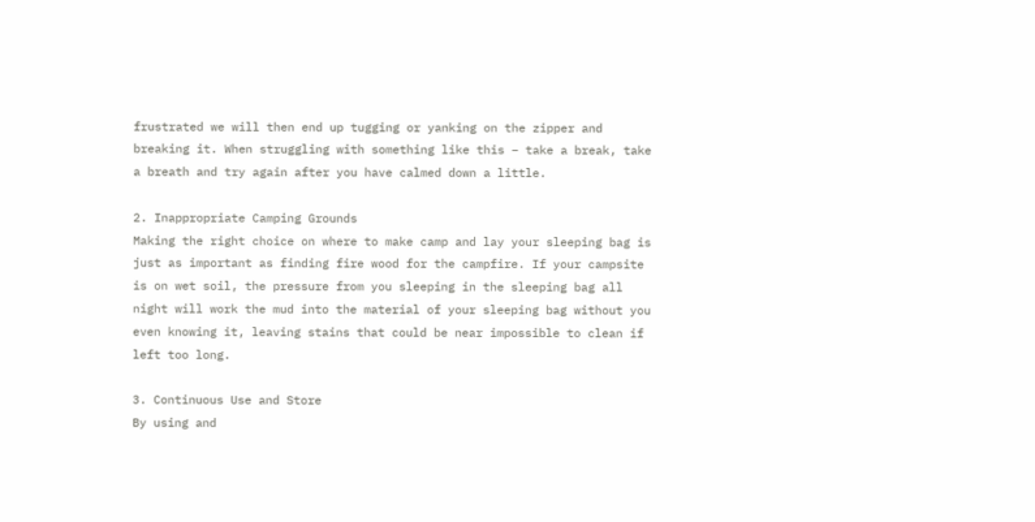frustrated we will then end up tugging or yanking on the zipper and breaking it. When struggling with something like this – take a break, take a breath and try again after you have calmed down a little.

2. Inappropriate Camping Grounds
Making the right choice on where to make camp and lay your sleeping bag is just as important as finding fire wood for the campfire. If your campsite is on wet soil, the pressure from you sleeping in the sleeping bag all night will work the mud into the material of your sleeping bag without you even knowing it, leaving stains that could be near impossible to clean if left too long.

3. Continuous Use and Store
By using and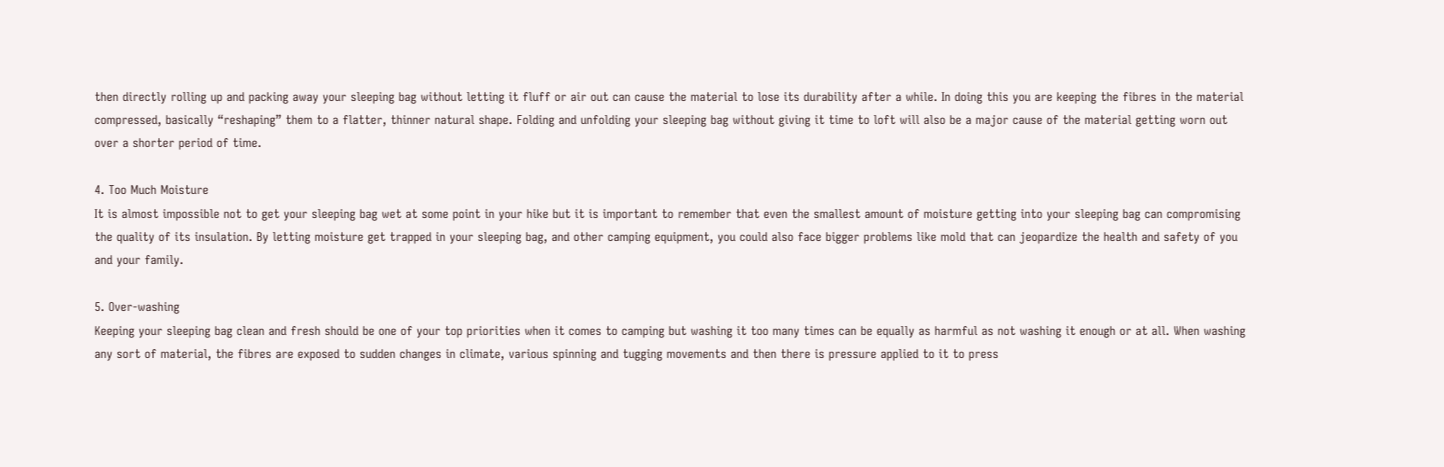then directly rolling up and packing away your sleeping bag without letting it fluff or air out can cause the material to lose its durability after a while. In doing this you are keeping the fibres in the material compressed, basically “reshaping” them to a flatter, thinner natural shape. Folding and unfolding your sleeping bag without giving it time to loft will also be a major cause of the material getting worn out over a shorter period of time.

4. Too Much Moisture
It is almost impossible not to get your sleeping bag wet at some point in your hike but it is important to remember that even the smallest amount of moisture getting into your sleeping bag can compromising the quality of its insulation. By letting moisture get trapped in your sleeping bag, and other camping equipment, you could also face bigger problems like mold that can jeopardize the health and safety of you and your family.

5. Over-washing
Keeping your sleeping bag clean and fresh should be one of your top priorities when it comes to camping but washing it too many times can be equally as harmful as not washing it enough or at all. When washing any sort of material, the fibres are exposed to sudden changes in climate, various spinning and tugging movements and then there is pressure applied to it to press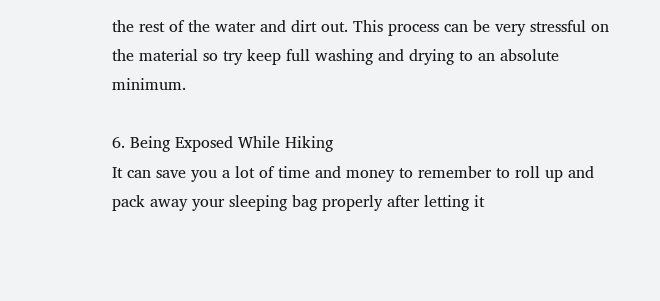the rest of the water and dirt out. This process can be very stressful on the material so try keep full washing and drying to an absolute minimum.

6. Being Exposed While Hiking
It can save you a lot of time and money to remember to roll up and pack away your sleeping bag properly after letting it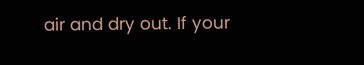air and dry out. If your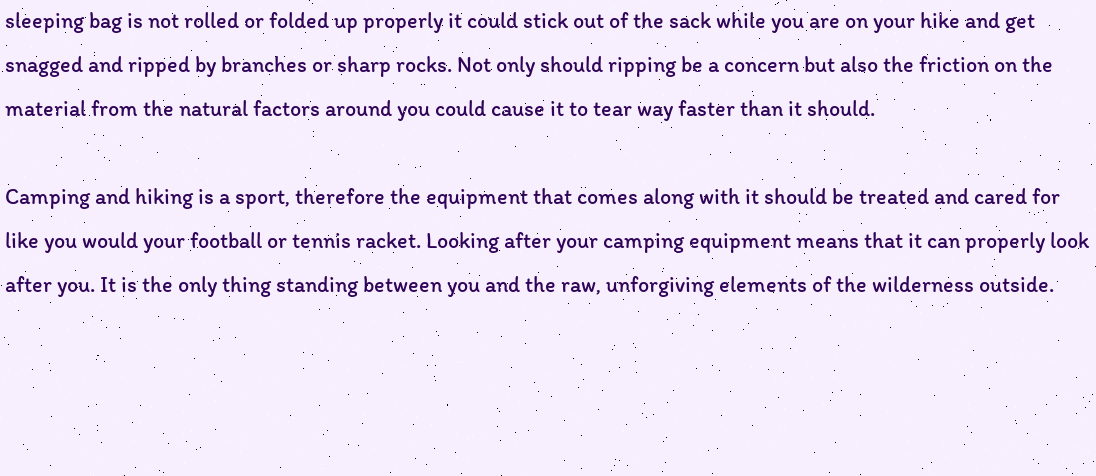sleeping bag is not rolled or folded up properly it could stick out of the sack while you are on your hike and get snagged and ripped by branches or sharp rocks. Not only should ripping be a concern but also the friction on the material from the natural factors around you could cause it to tear way faster than it should.

Camping and hiking is a sport, therefore the equipment that comes along with it should be treated and cared for like you would your football or tennis racket. Looking after your camping equipment means that it can properly look after you. It is the only thing standing between you and the raw, unforgiving elements of the wilderness outside.